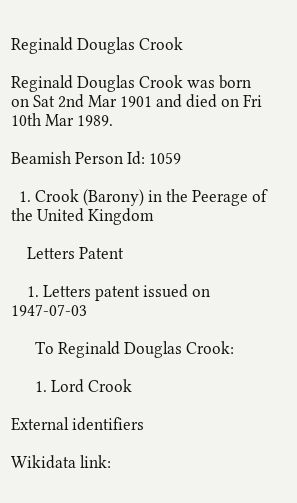Reginald Douglas Crook

Reginald Douglas Crook was born on Sat 2nd Mar 1901 and died on Fri 10th Mar 1989.

Beamish Person Id: 1059

  1. Crook (Barony) in the Peerage of the United Kingdom

    Letters Patent

    1. Letters patent issued on 1947-07-03

      To Reginald Douglas Crook:

      1. Lord Crook

External identifiers

Wikidata link: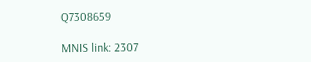Q7308659

MNIS link: 2307